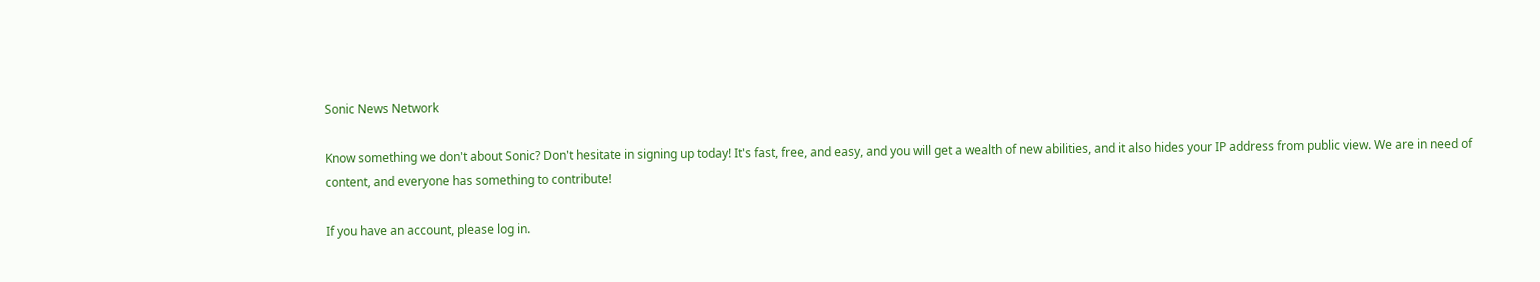Sonic News Network

Know something we don't about Sonic? Don't hesitate in signing up today! It's fast, free, and easy, and you will get a wealth of new abilities, and it also hides your IP address from public view. We are in need of content, and everyone has something to contribute!

If you have an account, please log in.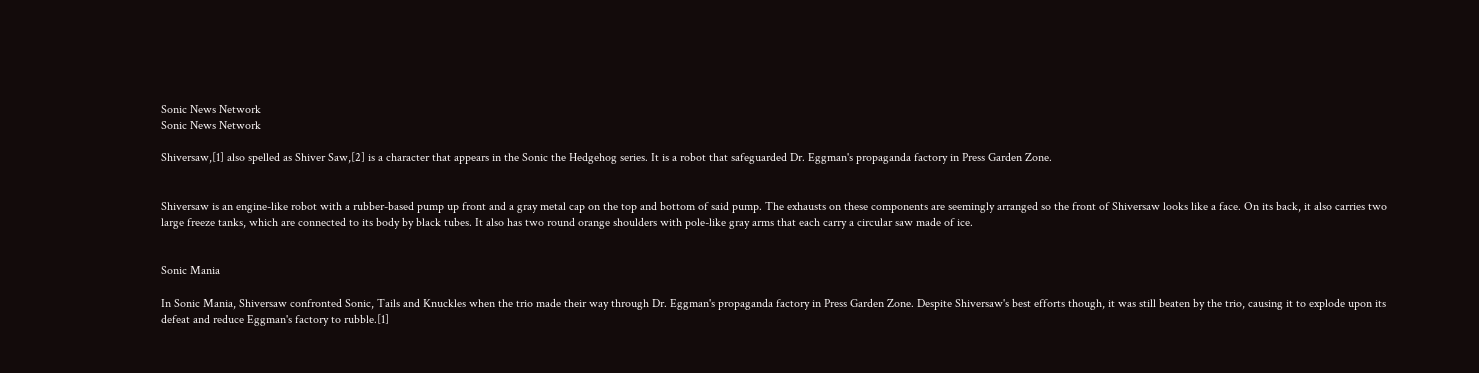Sonic News Network
Sonic News Network

Shiversaw,[1] also spelled as Shiver Saw,[2] is a character that appears in the Sonic the Hedgehog series. It is a robot that safeguarded Dr. Eggman's propaganda factory in Press Garden Zone.


Shiversaw is an engine-like robot with a rubber-based pump up front and a gray metal cap on the top and bottom of said pump. The exhausts on these components are seemingly arranged so the front of Shiversaw looks like a face. On its back, it also carries two large freeze tanks, which are connected to its body by black tubes. It also has two round orange shoulders with pole-like gray arms that each carry a circular saw made of ice.


Sonic Mania

In Sonic Mania, Shiversaw confronted Sonic, Tails and Knuckles when the trio made their way through Dr. Eggman's propaganda factory in Press Garden Zone. Despite Shiversaw's best efforts though, it was still beaten by the trio, causing it to explode upon its defeat and reduce Eggman's factory to rubble.[1]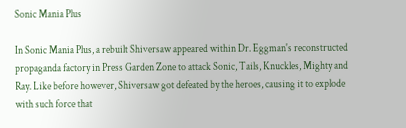Sonic Mania Plus

In Sonic Mania Plus, a rebuilt Shiversaw appeared within Dr. Eggman's reconstructed propaganda factory in Press Garden Zone to attack Sonic, Tails, Knuckles, Mighty and Ray. Like before however, Shiversaw got defeated by the heroes, causing it to explode with such force that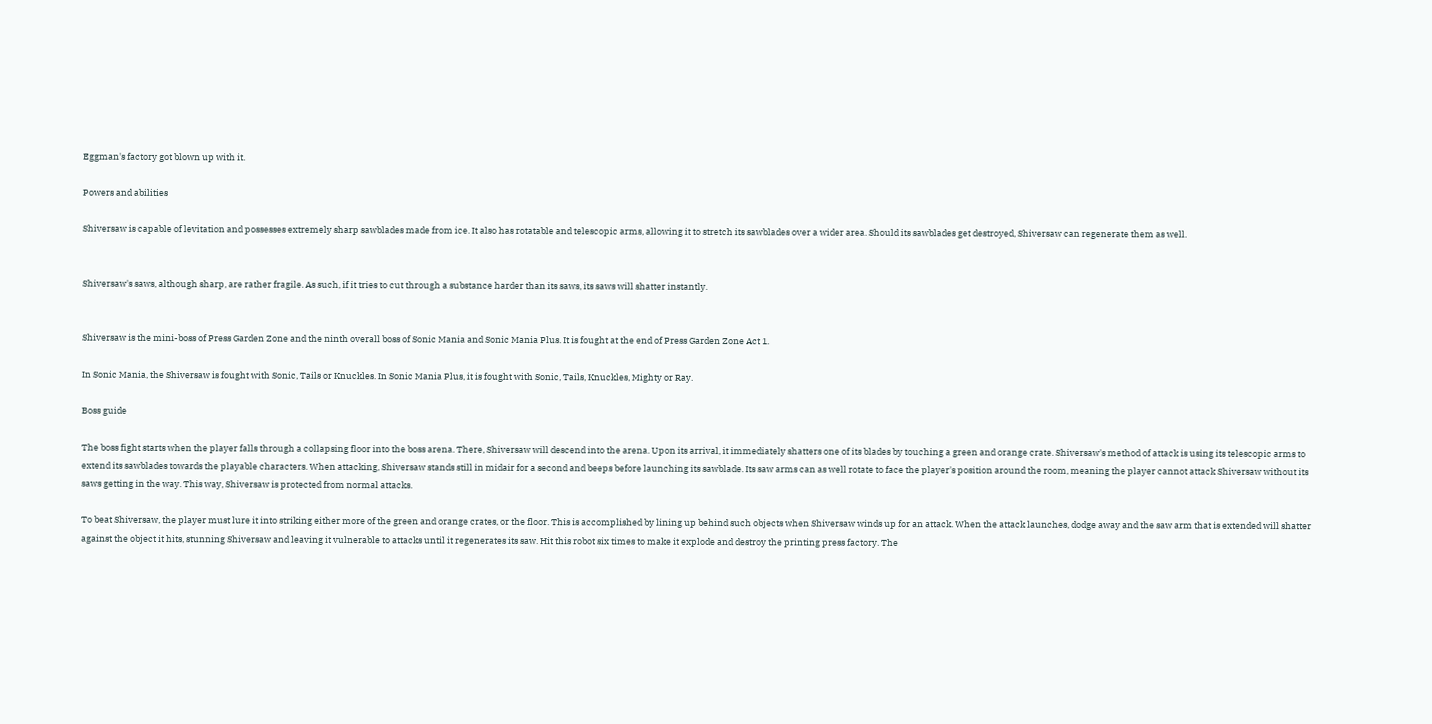Eggman's factory got blown up with it.

Powers and abilities

Shiversaw is capable of levitation and possesses extremely sharp sawblades made from ice. It also has rotatable and telescopic arms, allowing it to stretch its sawblades over a wider area. Should its sawblades get destroyed, Shiversaw can regenerate them as well.


Shiversaw's saws, although sharp, are rather fragile. As such, if it tries to cut through a substance harder than its saws, its saws will shatter instantly.


Shiversaw is the mini-boss of Press Garden Zone and the ninth overall boss of Sonic Mania and Sonic Mania Plus. It is fought at the end of Press Garden Zone Act 1.

In Sonic Mania, the Shiversaw is fought with Sonic, Tails or Knuckles. In Sonic Mania Plus, it is fought with Sonic, Tails, Knuckles, Mighty or Ray.

Boss guide

The boss fight starts when the player falls through a collapsing floor into the boss arena. There, Shiversaw will descend into the arena. Upon its arrival, it immediately shatters one of its blades by touching a green and orange crate. Shiversaw's method of attack is using its telescopic arms to extend its sawblades towards the playable characters. When attacking, Shiversaw stands still in midair for a second and beeps before launching its sawblade. Its saw arms can as well rotate to face the player's position around the room, meaning the player cannot attack Shiversaw without its saws getting in the way. This way, Shiversaw is protected from normal attacks.

To beat Shiversaw, the player must lure it into striking either more of the green and orange crates, or the floor. This is accomplished by lining up behind such objects when Shiversaw winds up for an attack. When the attack launches, dodge away and the saw arm that is extended will shatter against the object it hits, stunning Shiversaw and leaving it vulnerable to attacks until it regenerates its saw. Hit this robot six times to make it explode and destroy the printing press factory. The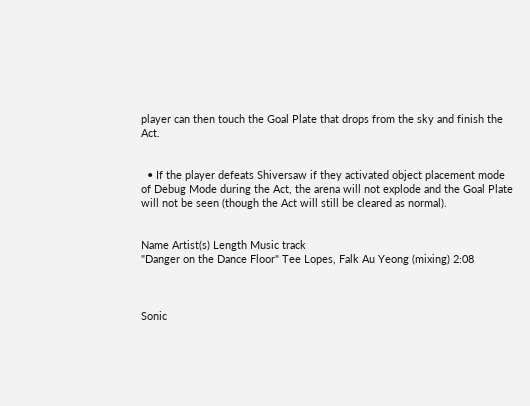player can then touch the Goal Plate that drops from the sky and finish the Act.


  • If the player defeats Shiversaw if they activated object placement mode of Debug Mode during the Act, the arena will not explode and the Goal Plate will not be seen (though the Act will still be cleared as normal).


Name Artist(s) Length Music track
"Danger on the Dance Floor" Tee Lopes, Falk Au Yeong (mixing) 2:08



Sonic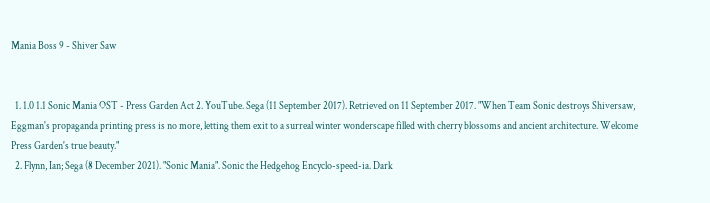Mania Boss 9 - Shiver Saw


  1. 1.0 1.1 Sonic Mania OST - Press Garden Act 2. YouTube. Sega (11 September 2017). Retrieved on 11 September 2017. "When Team Sonic destroys Shiversaw, Eggman's propaganda printing press is no more, letting them exit to a surreal winter wonderscape filled with cherry blossoms and ancient architecture. Welcome Press Garden's true beauty."
  2. Flynn, Ian; Sega (8 December 2021). "Sonic Mania". Sonic the Hedgehog Encyclo-speed-ia. Dark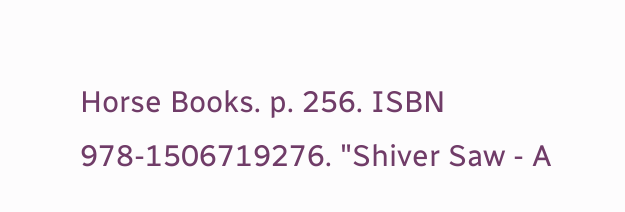Horse Books. p. 256. ISBN 978-1506719276. "Shiver Saw - A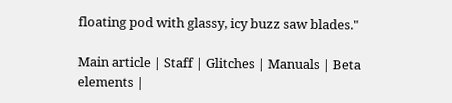floating pod with glassy, icy buzz saw blades."

Main article | Staff | Glitches | Manuals | Beta elements |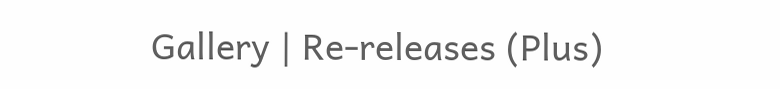Gallery | Re-releases (Plus)